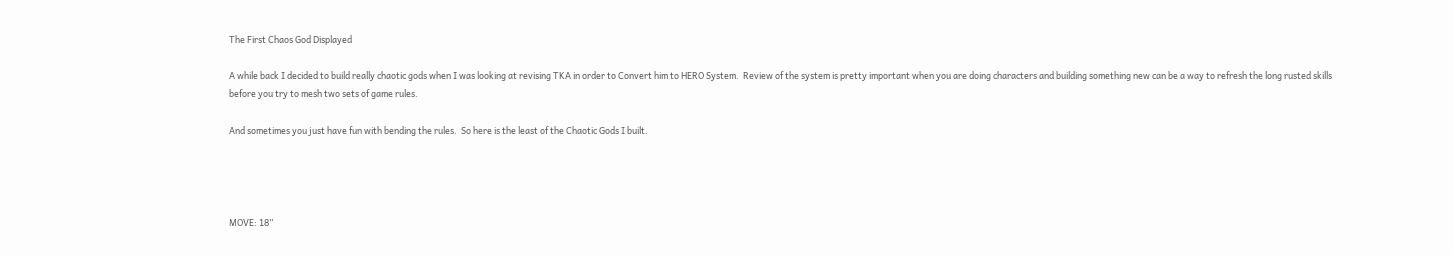The First Chaos God Displayed

A while back I decided to build really chaotic gods when I was looking at revising TKA in order to Convert him to HERO System.  Review of the system is pretty important when you are doing characters and building something new can be a way to refresh the long rusted skills before you try to mesh two sets of game rules.

And sometimes you just have fun with bending the rules.  So here is the least of the Chaotic Gods I built.




MOVE: 18”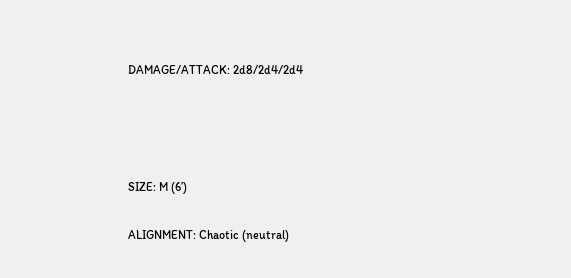DAMAGE/ATTACK: 2d8/2d4/2d4




SIZE: M (6’)

ALIGNMENT: Chaotic (neutral)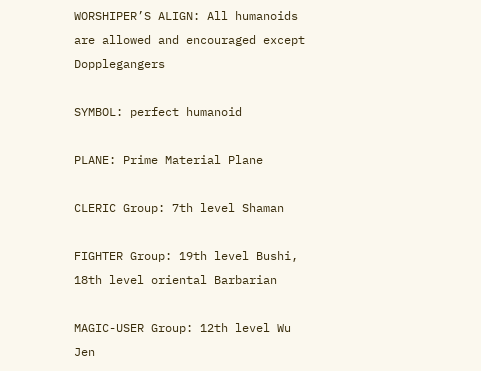WORSHIPER’S ALIGN: All humanoids are allowed and encouraged except Dopplegangers

SYMBOL: perfect humanoid

PLANE: Prime Material Plane

CLERIC Group: 7th level Shaman

FIGHTER Group: 19th level Bushi, 18th level oriental Barbarian

MAGIC-USER Group: 12th level Wu Jen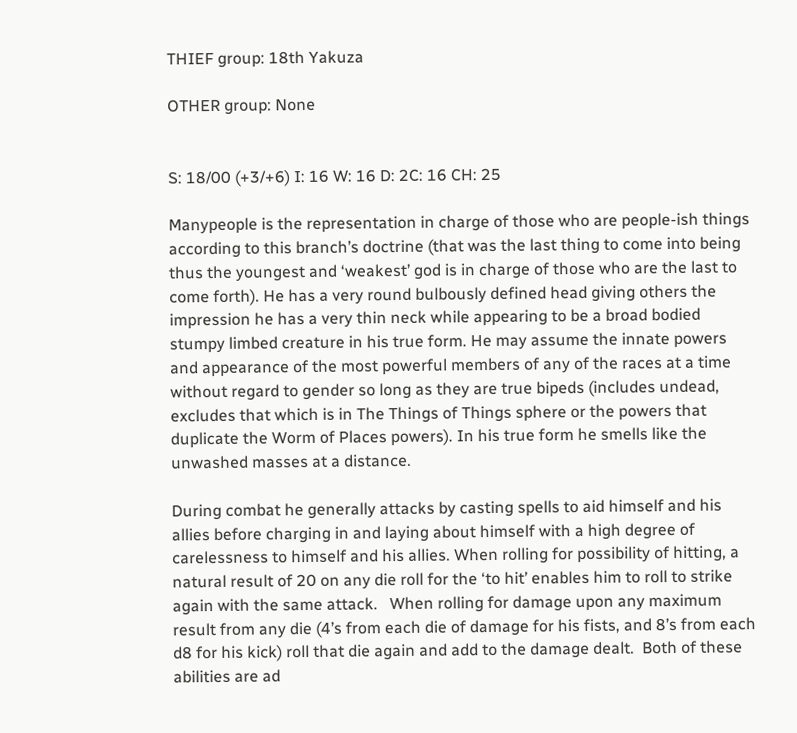THIEF group: 18th Yakuza

OTHER group: None


S: 18/00 (+3/+6) I: 16 W: 16 D: 2C: 16 CH: 25

Manypeople is the representation in charge of those who are people-ish things according to this branch’s doctrine (that was the last thing to come into being thus the youngest and ‘weakest’ god is in charge of those who are the last to come forth). He has a very round bulbously defined head giving others the impression he has a very thin neck while appearing to be a broad bodied stumpy limbed creature in his true form. He may assume the innate powers and appearance of the most powerful members of any of the races at a time without regard to gender so long as they are true bipeds (includes undead, excludes that which is in The Things of Things sphere or the powers that duplicate the Worm of Places powers). In his true form he smells like the unwashed masses at a distance.

During combat he generally attacks by casting spells to aid himself and his allies before charging in and laying about himself with a high degree of carelessness to himself and his allies. When rolling for possibility of hitting, a natural result of 20 on any die roll for the ‘to hit’ enables him to roll to strike again with the same attack.   When rolling for damage upon any maximum result from any die (4’s from each die of damage for his fists, and 8’s from each d8 for his kick) roll that die again and add to the damage dealt.  Both of these abilities are ad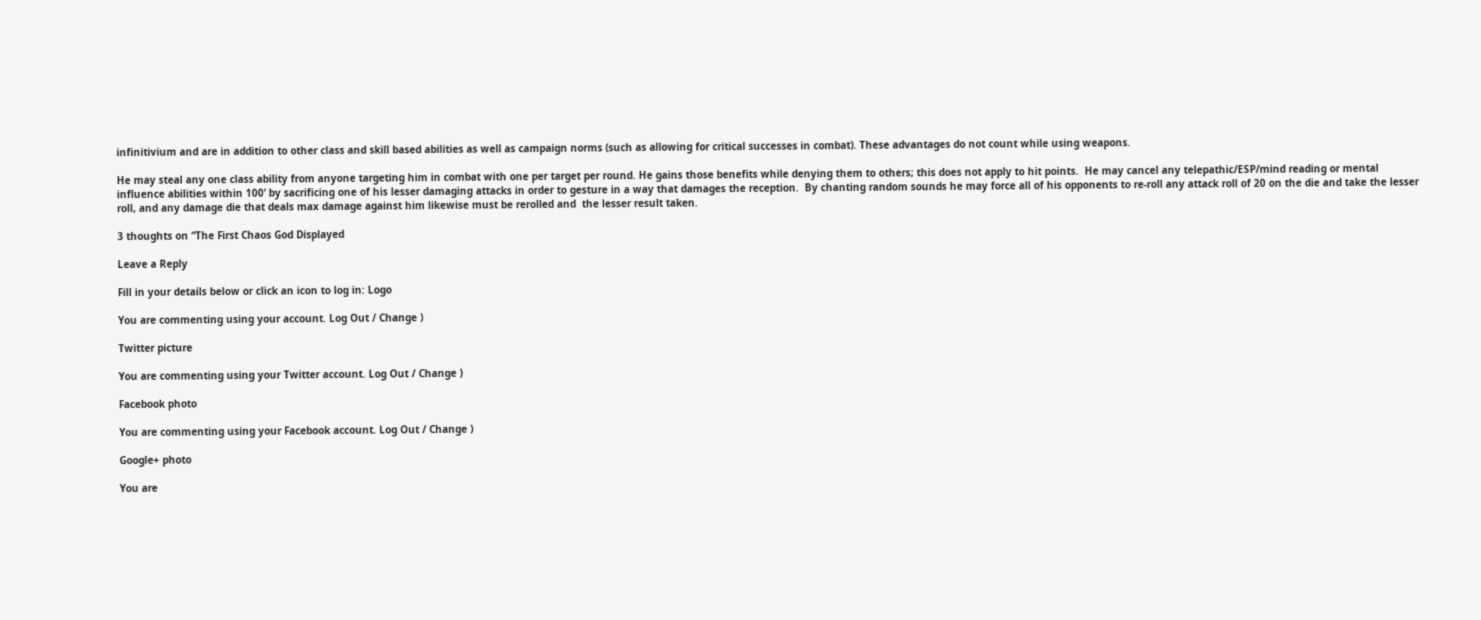infinitivium and are in addition to other class and skill based abilities as well as campaign norms (such as allowing for critical successes in combat). These advantages do not count while using weapons.

He may steal any one class ability from anyone targeting him in combat with one per target per round. He gains those benefits while denying them to others; this does not apply to hit points.  He may cancel any telepathic/ESP/mind reading or mental influence abilities within 100’ by sacrificing one of his lesser damaging attacks in order to gesture in a way that damages the reception.  By chanting random sounds he may force all of his opponents to re-roll any attack roll of 20 on the die and take the lesser roll, and any damage die that deals max damage against him likewise must be rerolled and  the lesser result taken.

3 thoughts on “The First Chaos God Displayed

Leave a Reply

Fill in your details below or click an icon to log in: Logo

You are commenting using your account. Log Out / Change )

Twitter picture

You are commenting using your Twitter account. Log Out / Change )

Facebook photo

You are commenting using your Facebook account. Log Out / Change )

Google+ photo

You are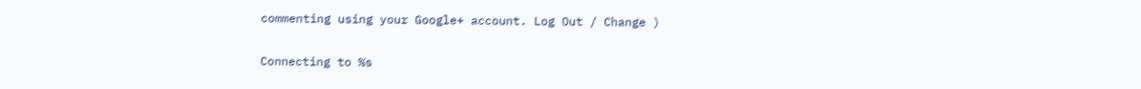commenting using your Google+ account. Log Out / Change )

Connecting to %s